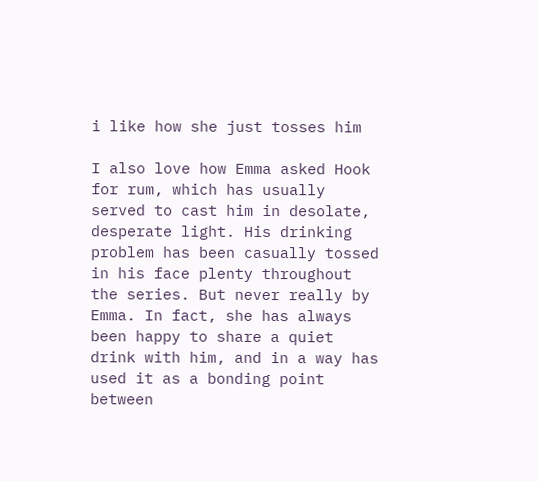i like how she just tosses him

I also love how Emma asked Hook for rum, which has usually served to cast him in desolate, desperate light. His drinking problem has been casually tossed in his face plenty throughout the series. But never really by Emma. In fact, she has always been happy to share a quiet drink with him, and in a way has used it as a bonding point between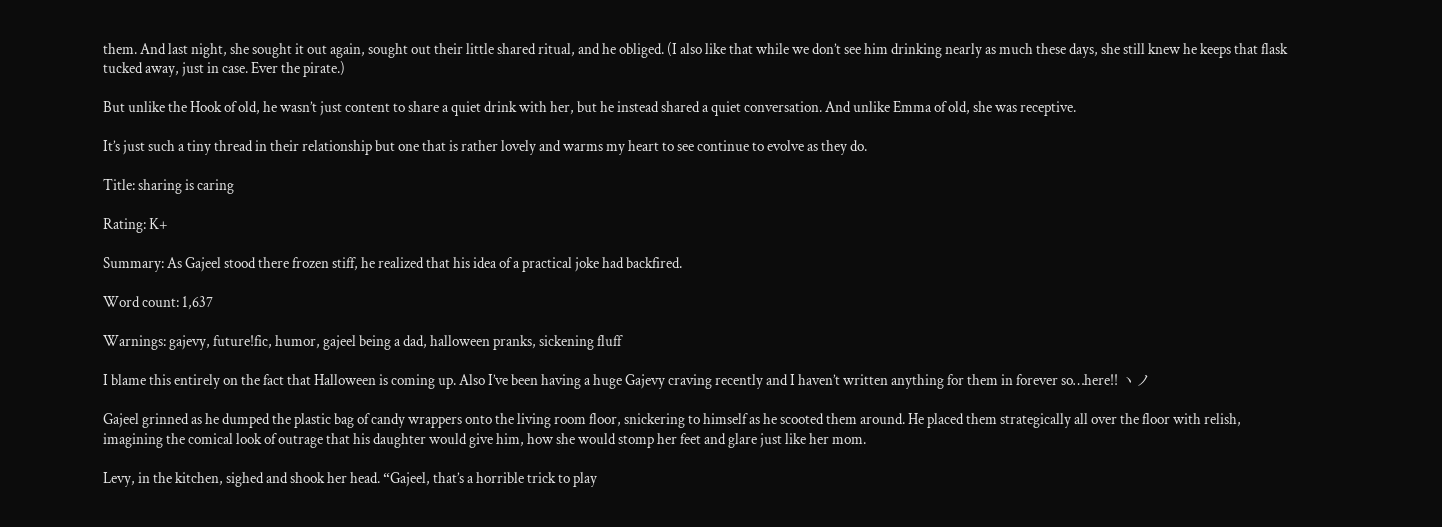them. And last night, she sought it out again, sought out their little shared ritual, and he obliged. (I also like that while we don’t see him drinking nearly as much these days, she still knew he keeps that flask tucked away, just in case. Ever the pirate.)

But unlike the Hook of old, he wasn’t just content to share a quiet drink with her, but he instead shared a quiet conversation. And unlike Emma of old, she was receptive.

It’s just such a tiny thread in their relationship but one that is rather lovely and warms my heart to see continue to evolve as they do.

Title: sharing is caring

Rating: K+

Summary: As Gajeel stood there frozen stiff, he realized that his idea of a practical joke had backfired.

Word count: 1,637

Warnings: gajevy, future!fic, humor, gajeel being a dad, halloween pranks, sickening fluff

I blame this entirely on the fact that Halloween is coming up. Also I’ve been having a huge Gajevy craving recently and I haven’t written anything for them in forever so…here!! ヽノ

Gajeel grinned as he dumped the plastic bag of candy wrappers onto the living room floor, snickering to himself as he scooted them around. He placed them strategically all over the floor with relish, imagining the comical look of outrage that his daughter would give him, how she would stomp her feet and glare just like her mom.

Levy, in the kitchen, sighed and shook her head. “Gajeel, that’s a horrible trick to play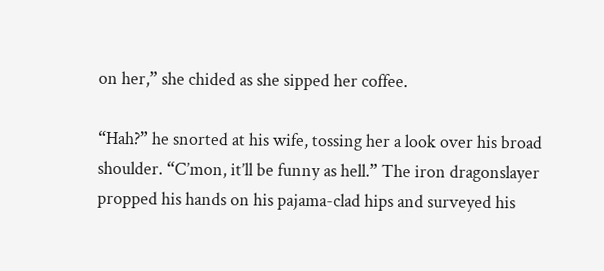on her,” she chided as she sipped her coffee.

“Hah?” he snorted at his wife, tossing her a look over his broad shoulder. “C’mon, it’ll be funny as hell.” The iron dragonslayer propped his hands on his pajama-clad hips and surveyed his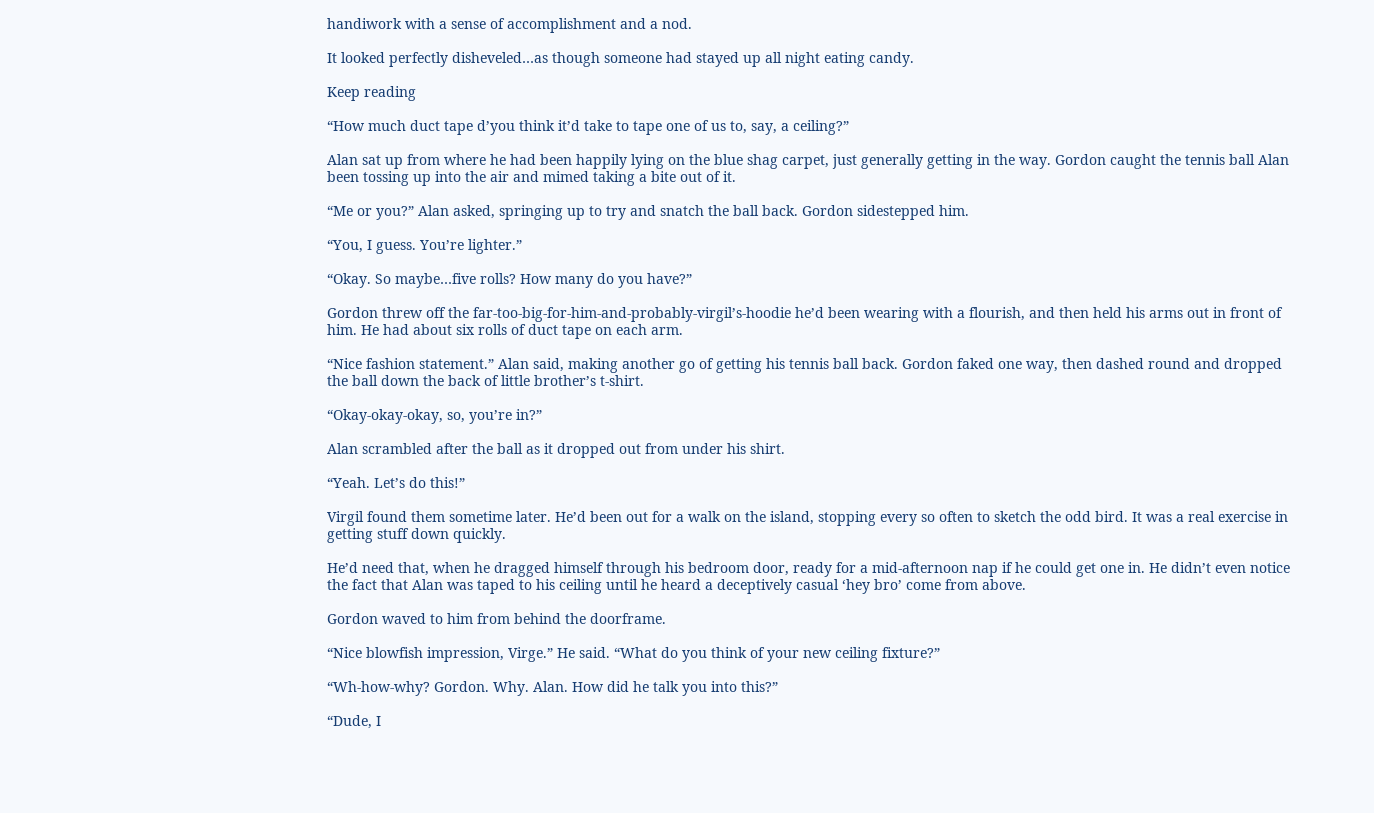handiwork with a sense of accomplishment and a nod.

It looked perfectly disheveled…as though someone had stayed up all night eating candy.

Keep reading

“How much duct tape d’you think it’d take to tape one of us to, say, a ceiling?”

Alan sat up from where he had been happily lying on the blue shag carpet, just generally getting in the way. Gordon caught the tennis ball Alan been tossing up into the air and mimed taking a bite out of it.

“Me or you?” Alan asked, springing up to try and snatch the ball back. Gordon sidestepped him.

“You, I guess. You’re lighter.”

“Okay. So maybe…five rolls? How many do you have?”

Gordon threw off the far-too-big-for-him-and-probably-virgil’s-hoodie he’d been wearing with a flourish, and then held his arms out in front of him. He had about six rolls of duct tape on each arm.

“Nice fashion statement.” Alan said, making another go of getting his tennis ball back. Gordon faked one way, then dashed round and dropped the ball down the back of little brother’s t-shirt.

“Okay-okay-okay, so, you’re in?”

Alan scrambled after the ball as it dropped out from under his shirt.

“Yeah. Let’s do this!”

Virgil found them sometime later. He’d been out for a walk on the island, stopping every so often to sketch the odd bird. It was a real exercise in getting stuff down quickly.

He’d need that, when he dragged himself through his bedroom door, ready for a mid-afternoon nap if he could get one in. He didn’t even notice the fact that Alan was taped to his ceiling until he heard a deceptively casual ‘hey bro’ come from above.

Gordon waved to him from behind the doorframe.

“Nice blowfish impression, Virge.” He said. “What do you think of your new ceiling fixture?”

“Wh-how-why? Gordon. Why. Alan. How did he talk you into this?”

“Dude, I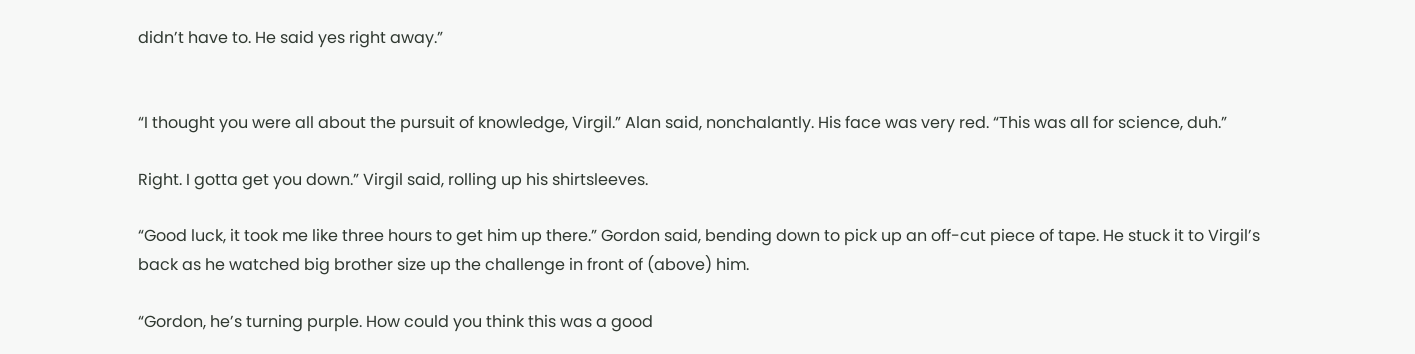didn’t have to. He said yes right away.”


“I thought you were all about the pursuit of knowledge, Virgil.” Alan said, nonchalantly. His face was very red. “This was all for science, duh.”

Right. I gotta get you down.” Virgil said, rolling up his shirtsleeves.

“Good luck, it took me like three hours to get him up there.” Gordon said, bending down to pick up an off-cut piece of tape. He stuck it to Virgil’s back as he watched big brother size up the challenge in front of (above) him.

“Gordon, he’s turning purple. How could you think this was a good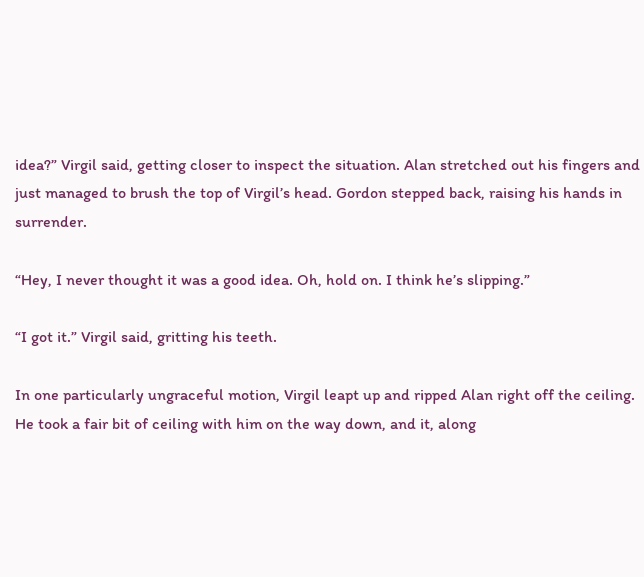idea?” Virgil said, getting closer to inspect the situation. Alan stretched out his fingers and just managed to brush the top of Virgil’s head. Gordon stepped back, raising his hands in surrender.

“Hey, I never thought it was a good idea. Oh, hold on. I think he’s slipping.”

“I got it.” Virgil said, gritting his teeth.

In one particularly ungraceful motion, Virgil leapt up and ripped Alan right off the ceiling. He took a fair bit of ceiling with him on the way down, and it, along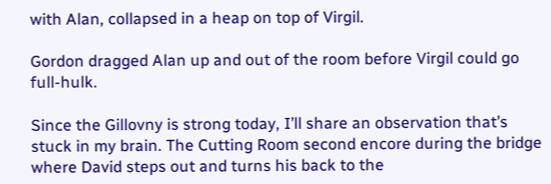with Alan, collapsed in a heap on top of Virgil.

Gordon dragged Alan up and out of the room before Virgil could go full-hulk.

Since the Gillovny is strong today, I’ll share an observation that’s stuck in my brain. The Cutting Room second encore during the bridge where David steps out and turns his back to the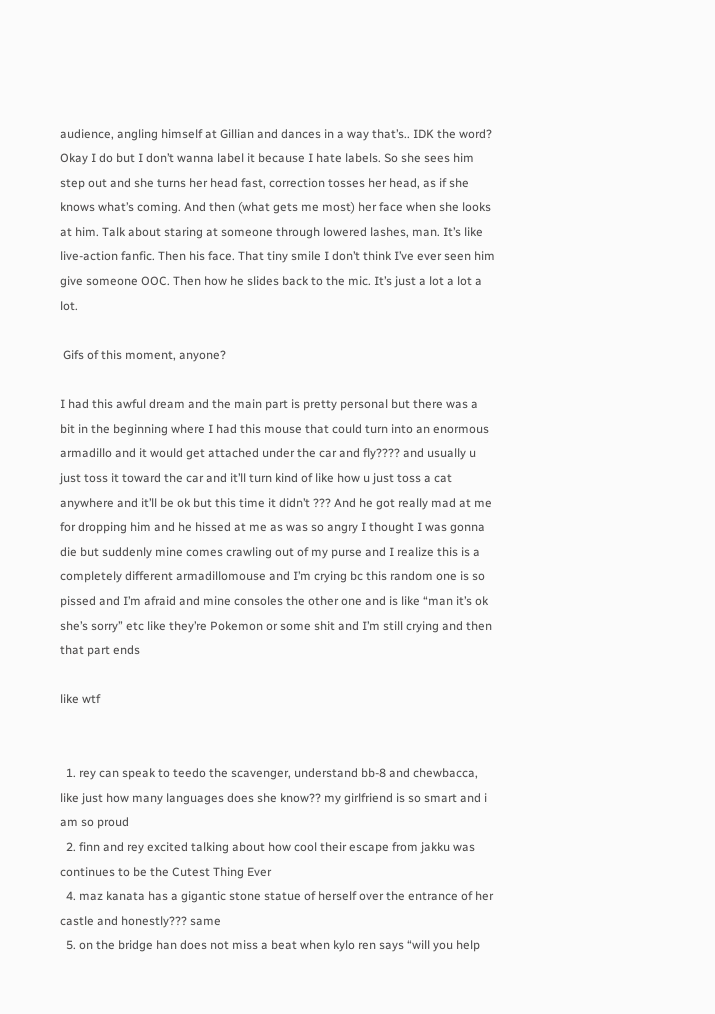audience, angling himself at Gillian and dances in a way that’s.. IDK the word? Okay I do but I don’t wanna label it because I hate labels. So she sees him step out and she turns her head fast, correction tosses her head, as if she knows what’s coming. And then (what gets me most) her face when she looks at him. Talk about staring at someone through lowered lashes, man. It’s like live-action fanfic. Then his face. That tiny smile I don’t think I’ve ever seen him give someone OOC. Then how he slides back to the mic. It’s just a lot a lot a lot.

 Gifs of this moment, anyone?

I had this awful dream and the main part is pretty personal but there was a bit in the beginning where I had this mouse that could turn into an enormous armadillo and it would get attached under the car and fly???? and usually u just toss it toward the car and it’ll turn kind of like how u just toss a cat anywhere and it’ll be ok but this time it didn’t ??? And he got really mad at me for dropping him and he hissed at me as was so angry I thought I was gonna die but suddenly mine comes crawling out of my purse and I realize this is a completely different armadillomouse and I’m crying bc this random one is so pissed and I’m afraid and mine consoles the other one and is like “man it’s ok she’s sorry” etc like they’re Pokemon or some shit and I’m still crying and then that part ends

like wtf


  1. rey can speak to teedo the scavenger, understand bb-8 and chewbacca, like just how many languages does she know?? my girlfriend is so smart and i am so proud
  2. finn and rey excited talking about how cool their escape from jakku was continues to be the Cutest Thing Ever
  4. maz kanata has a gigantic stone statue of herself over the entrance of her castle and honestly??? same
  5. on the bridge han does not miss a beat when kylo ren says “will you help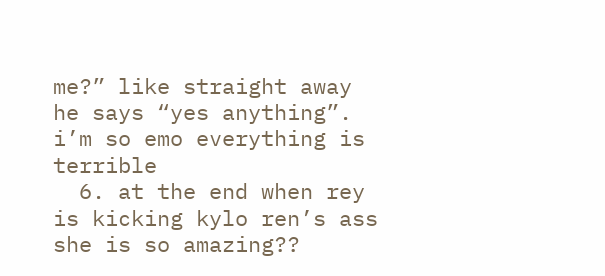me?” like straight away he says “yes anything”. i’m so emo everything is terrible
  6. at the end when rey is kicking kylo ren’s ass she is so amazing??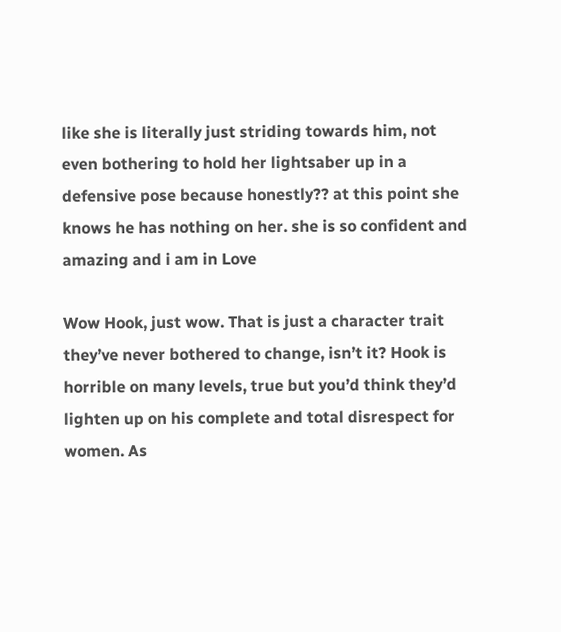like she is literally just striding towards him, not even bothering to hold her lightsaber up in a defensive pose because honestly?? at this point she knows he has nothing on her. she is so confident and amazing and i am in Love

Wow Hook, just wow. That is just a character trait they’ve never bothered to change, isn’t it? Hook is horrible on many levels, true but you’d think they’d lighten up on his complete and total disrespect for women. As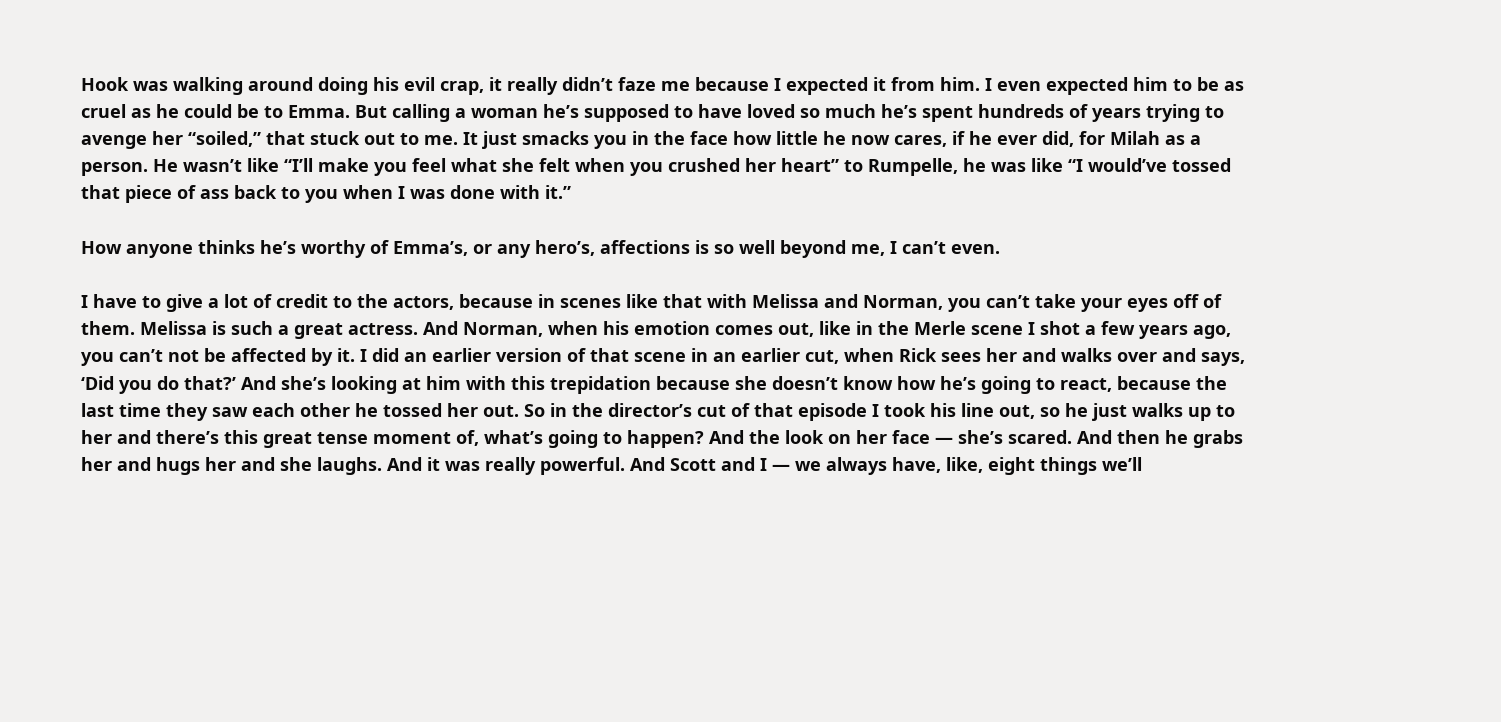Hook was walking around doing his evil crap, it really didn’t faze me because I expected it from him. I even expected him to be as cruel as he could be to Emma. But calling a woman he’s supposed to have loved so much he’s spent hundreds of years trying to avenge her “soiled,” that stuck out to me. It just smacks you in the face how little he now cares, if he ever did, for Milah as a person. He wasn’t like “I’ll make you feel what she felt when you crushed her heart” to Rumpelle, he was like “I would’ve tossed that piece of ass back to you when I was done with it.”

How anyone thinks he’s worthy of Emma’s, or any hero’s, affections is so well beyond me, I can’t even.

I have to give a lot of credit to the actors, because in scenes like that with Melissa and Norman, you can’t take your eyes off of them. Melissa is such a great actress. And Norman, when his emotion comes out, like in the Merle scene I shot a few years ago, you can’t not be affected by it. I did an earlier version of that scene in an earlier cut, when Rick sees her and walks over and says, ‘Did you do that?’ And she’s looking at him with this trepidation because she doesn’t know how he’s going to react, because the last time they saw each other he tossed her out. So in the director’s cut of that episode I took his line out, so he just walks up to her and there’s this great tense moment of, what’s going to happen? And the look on her face — she’s scared. And then he grabs her and hugs her and she laughs. And it was really powerful. And Scott and I — we always have, like, eight things we’ll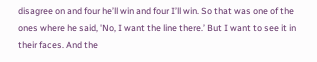disagree on and four he’ll win and four I’ll win. So that was one of the ones where he said, 'No, I want the line there.’ But I want to see it in their faces. And the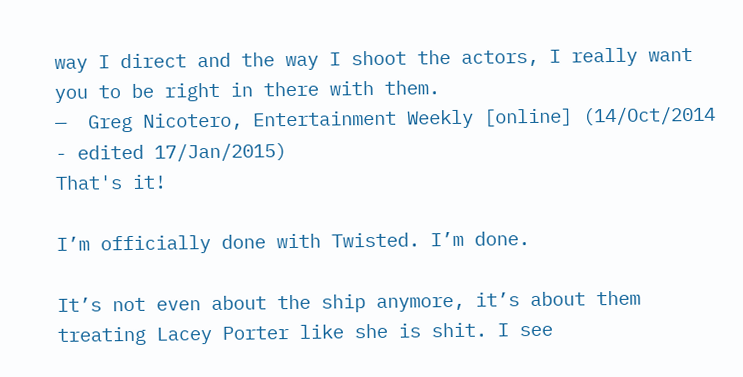way I direct and the way I shoot the actors, I really want you to be right in there with them.
—  Greg Nicotero, Entertainment Weekly [online] (14/Oct/2014 - edited 17/Jan/2015)
That's it!

I’m officially done with Twisted. I’m done.

It’s not even about the ship anymore, it’s about them treating Lacey Porter like she is shit. I see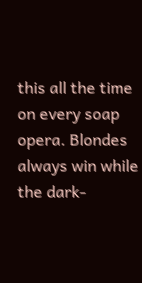this all the time on every soap opera. Blondes always win while the dark-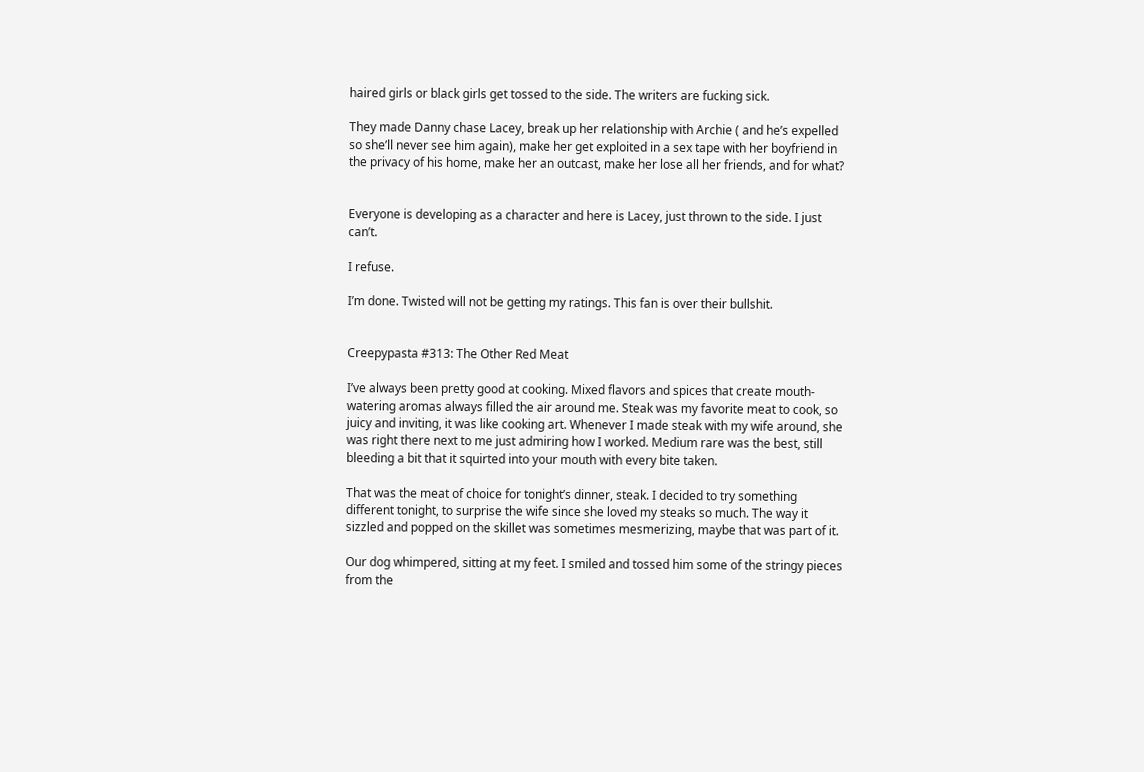haired girls or black girls get tossed to the side. The writers are fucking sick.

They made Danny chase Lacey, break up her relationship with Archie ( and he’s expelled so she’ll never see him again), make her get exploited in a sex tape with her boyfriend in the privacy of his home, make her an outcast, make her lose all her friends, and for what?


Everyone is developing as a character and here is Lacey, just thrown to the side. I just can’t.

I refuse.

I’m done. Twisted will not be getting my ratings. This fan is over their bullshit.


Creepypasta #313: The Other Red Meat

I’ve always been pretty good at cooking. Mixed flavors and spices that create mouth-watering aromas always filled the air around me. Steak was my favorite meat to cook, so juicy and inviting, it was like cooking art. Whenever I made steak with my wife around, she was right there next to me just admiring how I worked. Medium rare was the best, still bleeding a bit that it squirted into your mouth with every bite taken.

That was the meat of choice for tonight’s dinner, steak. I decided to try something different tonight, to surprise the wife since she loved my steaks so much. The way it sizzled and popped on the skillet was sometimes mesmerizing, maybe that was part of it.

Our dog whimpered, sitting at my feet. I smiled and tossed him some of the stringy pieces from the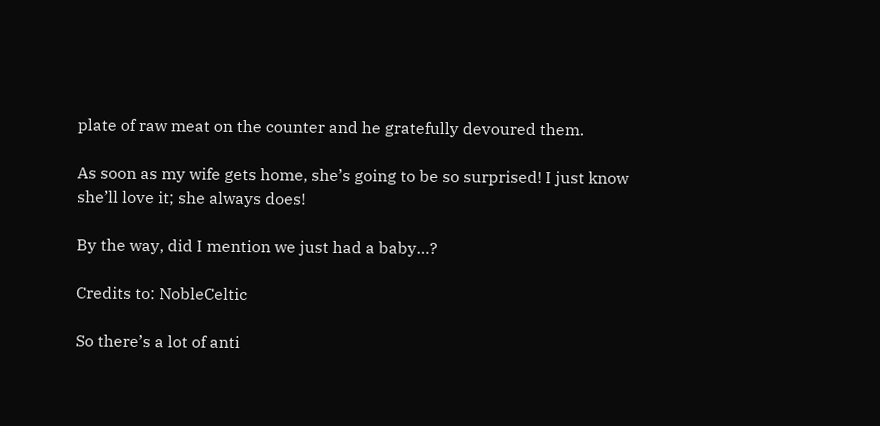plate of raw meat on the counter and he gratefully devoured them.

As soon as my wife gets home, she’s going to be so surprised! I just know she’ll love it; she always does!

By the way, did I mention we just had a baby…?

Credits to: NobleCeltic

So there’s a lot of anti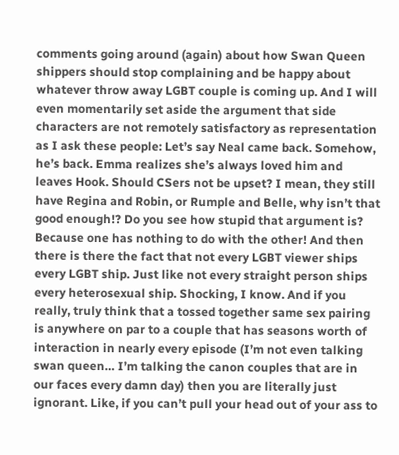comments going around (again) about how Swan Queen shippers should stop complaining and be happy about whatever throw away LGBT couple is coming up. And I will even momentarily set aside the argument that side characters are not remotely satisfactory as representation as I ask these people: Let’s say Neal came back. Somehow, he’s back. Emma realizes she’s always loved him and leaves Hook. Should CSers not be upset? I mean, they still have Regina and Robin, or Rumple and Belle, why isn’t that good enough!? Do you see how stupid that argument is? Because one has nothing to do with the other! And then there is there the fact that not every LGBT viewer ships every LGBT ship. Just like not every straight person ships every heterosexual ship. Shocking, I know. And if you really, truly think that a tossed together same sex pairing is anywhere on par to a couple that has seasons worth of interaction in nearly every episode (I’m not even talking swan queen… I’m talking the canon couples that are in our faces every damn day) then you are literally just ignorant. Like, if you can’t pull your head out of your ass to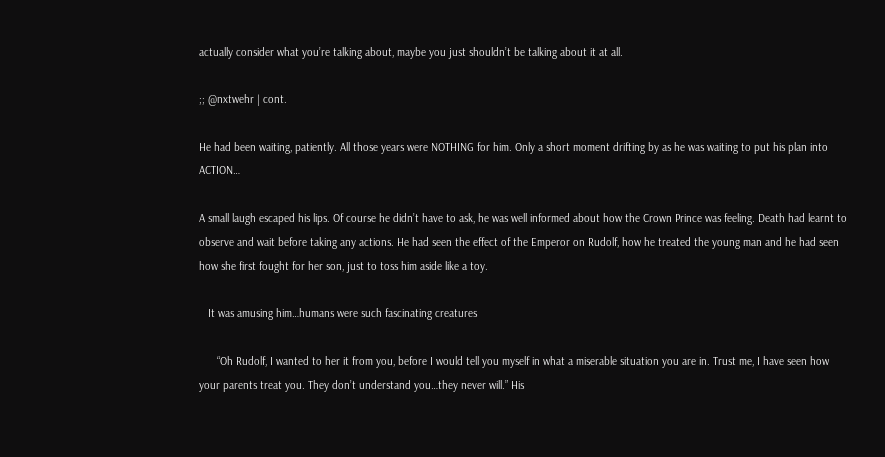actually consider what you’re talking about, maybe you just shouldn’t be talking about it at all.

;; @nxtwehr | cont.

He had been waiting, patiently. All those years were NOTHING for him. Only a short moment drifting by as he was waiting to put his plan into ACTION…

A small laugh escaped his lips. Of course he didn’t have to ask, he was well informed about how the Crown Prince was feeling. Death had learnt to observe and wait before taking any actions. He had seen the effect of the Emperor on Rudolf, how he treated the young man and he had seen how she first fought for her son, just to toss him aside like a toy.

   It was amusing him…humans were such fascinating creatures

      “Oh Rudolf, I wanted to her it from you, before I would tell you myself in what a miserable situation you are in. Trust me, I have seen how your parents treat you. They don’t understand you…they never will.” His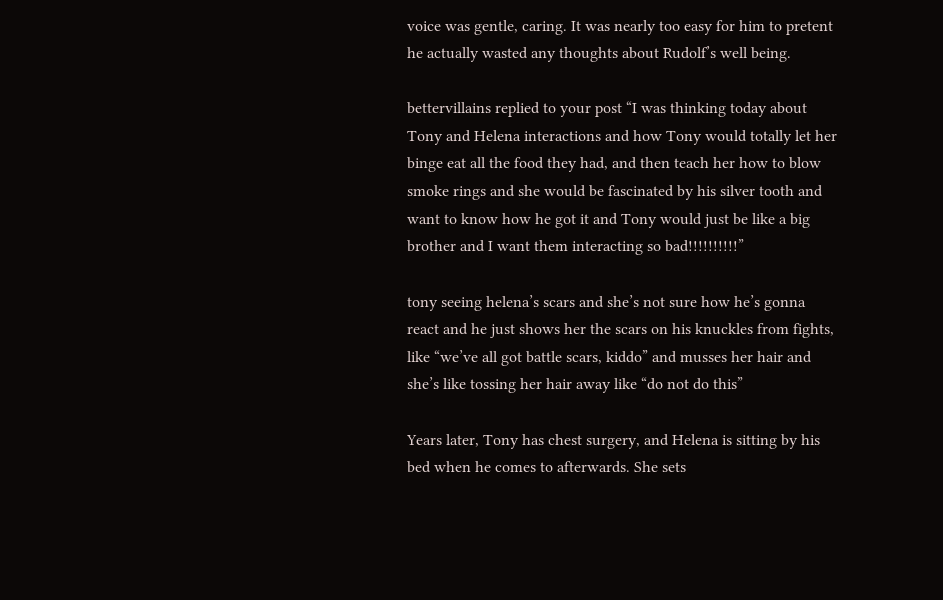voice was gentle, caring. It was nearly too easy for him to pretent he actually wasted any thoughts about Rudolf’s well being.

bettervillains replied to your post “I was thinking today about Tony and Helena interactions and how Tony would totally let her binge eat all the food they had, and then teach her how to blow smoke rings and she would be fascinated by his silver tooth and want to know how he got it and Tony would just be like a big brother and I want them interacting so bad!!!!!!!!!!”

tony seeing helena’s scars and she’s not sure how he’s gonna react and he just shows her the scars on his knuckles from fights, like “we’ve all got battle scars, kiddo” and musses her hair and she’s like tossing her hair away like “do not do this”

Years later, Tony has chest surgery, and Helena is sitting by his bed when he comes to afterwards. She sets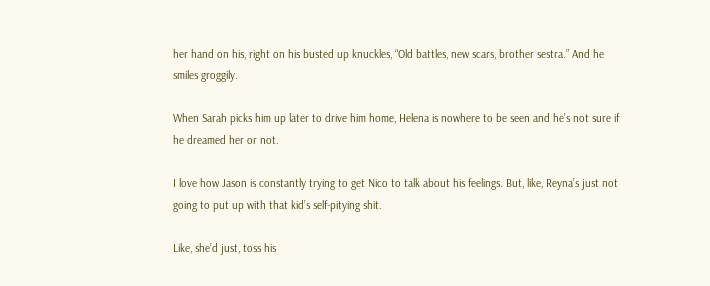her hand on his, right on his busted up knuckles, “Old battles, new scars, brother sestra.” And he smiles groggily.

When Sarah picks him up later to drive him home, Helena is nowhere to be seen and he’s not sure if he dreamed her or not.

I love how Jason is constantly trying to get Nico to talk about his feelings. But, like, Reyna’s just not going to put up with that kid’s self-pitying shit.

Like, she’d just, toss his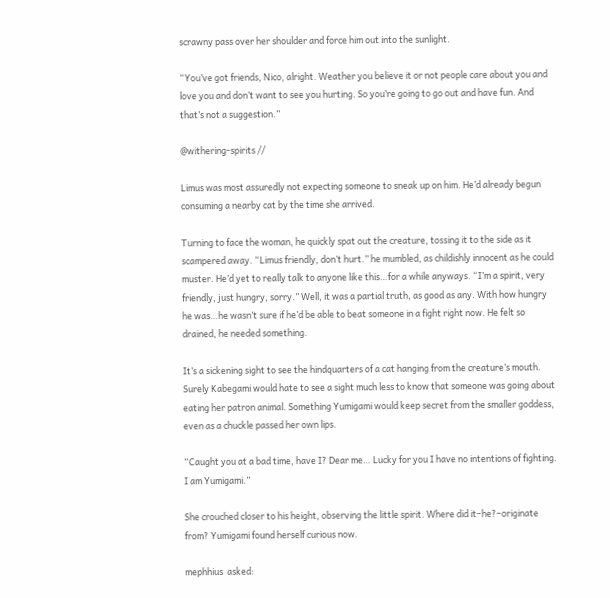scrawny pass over her shoulder and force him out into the sunlight.

“You’ve got friends, Nico, alright. Weather you believe it or not people care about you and love you and don’t want to see you hurting. So you’re going to go out and have fun. And that’s not a suggestion.”

@withering-spirits //

Limus was most assuredly not expecting someone to sneak up on him. He’d already begun consuming a nearby cat by the time she arrived.

Turning to face the woman, he quickly spat out the creature, tossing it to the side as it scampered away. “Limus friendly, don’t hurt.” he mumbled, as childishly innocent as he could muster. He’d yet to really talk to anyone like this…for a while anyways. “I’m a spirit, very friendly, just hungry, sorry.” Well, it was a partial truth, as good as any. With how hungry he was…he wasn’t sure if he’d be able to beat someone in a fight right now. He felt so drained, he needed something.

It’s a sickening sight to see the hindquarters of a cat hanging from the creature’s mouth. Surely Kabegami would hate to see a sight much less to know that someone was going about eating her patron animal. Something Yumigami would keep secret from the smaller goddess, even as a chuckle passed her own lips.

“Caught you at a bad time, have I? Dear me… Lucky for you I have no intentions of fighting. I am Yumigami.”

She crouched closer to his height, observing the little spirit. Where did it–he?–originate from? Yumigami found herself curious now.

mephhius  asked: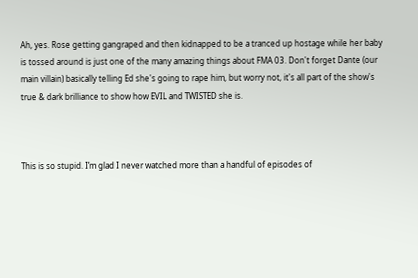Ah, yes. Rose getting gangraped and then kidnapped to be a tranced up hostage while her baby is tossed around is just one of the many amazing things about FMA 03. Don't forget Dante (our main villain) basically telling Ed she's going to rape him, but worry not, it's all part of the show's true & dark brilliance to show how EVIL and TWISTED she is.



This is so stupid. I’m glad I never watched more than a handful of episodes of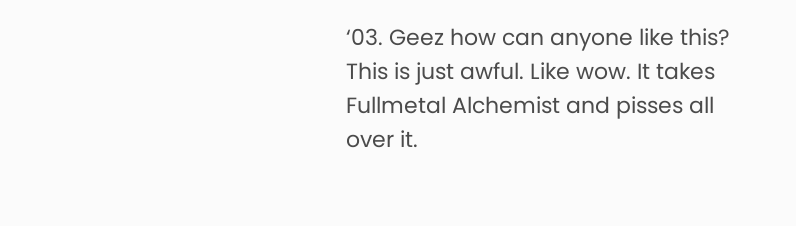‘03. Geez how can anyone like this? This is just awful. Like wow. It takes Fullmetal Alchemist and pisses all over it.